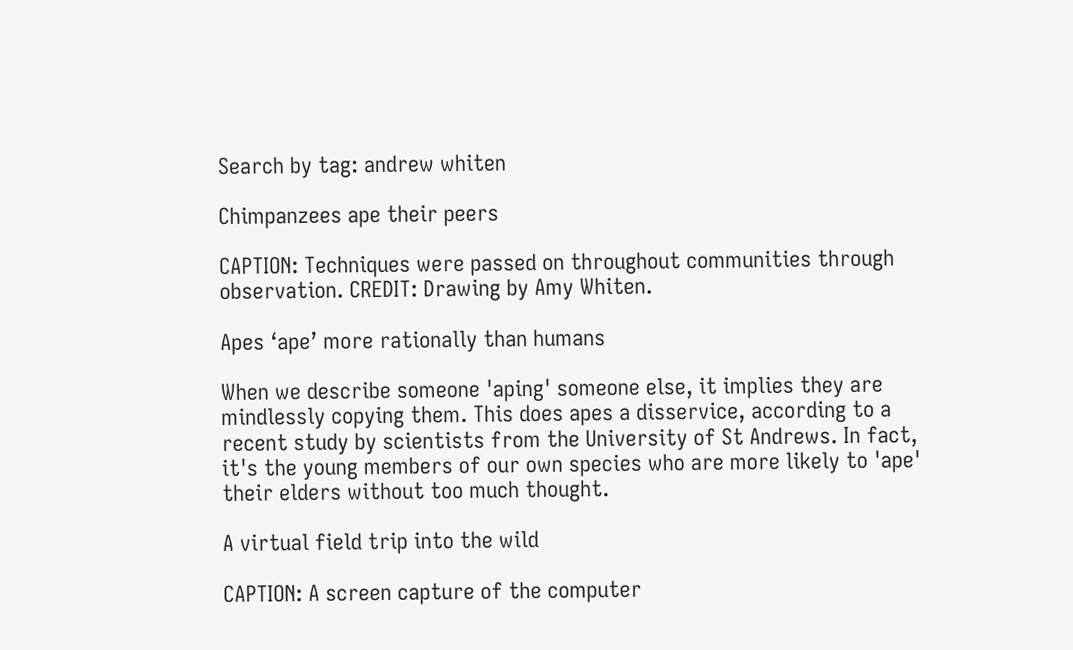Search by tag: andrew whiten

Chimpanzees ape their peers

CAPTION: Techniques were passed on throughout communities through observation. CREDIT: Drawing by Amy Whiten.

Apes ‘ape’ more rationally than humans

When we describe someone 'aping' someone else, it implies they are mindlessly copying them. This does apes a disservice, according to a recent study by scientists from the University of St Andrews. In fact, it's the young members of our own species who are more likely to 'ape' their elders without too much thought.

A virtual field trip into the wild

CAPTION: A screen capture of the computer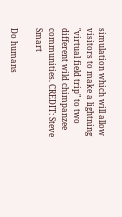simulation which will allow visitors to make a lightning "virtual field trip" to two different wild chimpanzee communities. CREDIT: Steve Smart

Do humans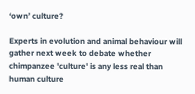‘own’ culture?

Experts in evolution and animal behaviour will gather next week to debate whether chimpanzee 'culture' is any less real than human culture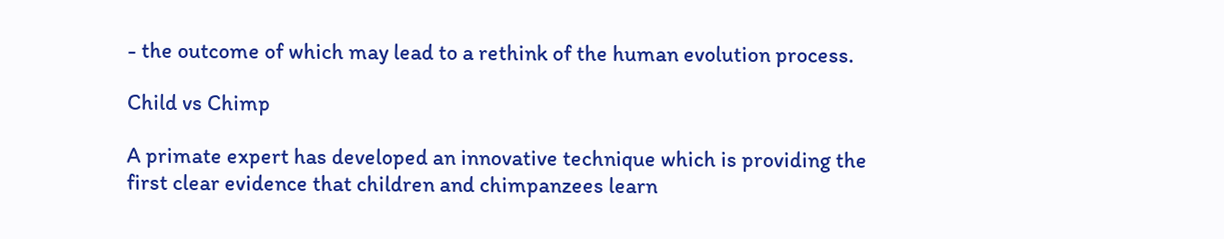- the outcome of which may lead to a rethink of the human evolution process.

Child vs Chimp

A primate expert has developed an innovative technique which is providing the first clear evidence that children and chimpanzees learn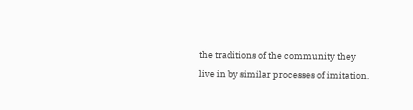the traditions of the community they live in by similar processes of imitation.